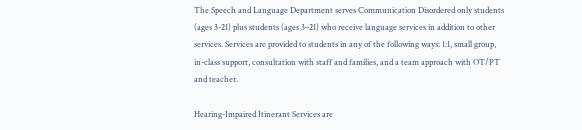The Speech and Language Department serves Communication Disordered only students (ages 3-21) plus students (ages 3–21) who receive language services in addition to other services. Services are provided to students in any of the following ways: 1:1, small group, in-class support, consultation with staff and families, and a team approach with OT/PT and teacher.

Hearing-Impaired Itinerant Services are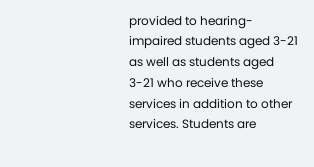provided to hearing-impaired students aged 3-21 as well as students aged 3-21 who receive these services in addition to other services. Students are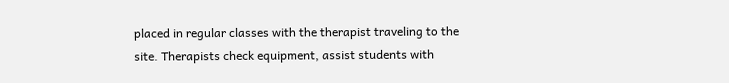placed in regular classes with the therapist traveling to the site. Therapists check equipment, assist students with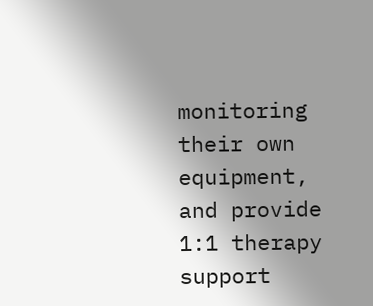monitoring their own equipment, and provide 1:1 therapy support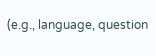(e.g., language, question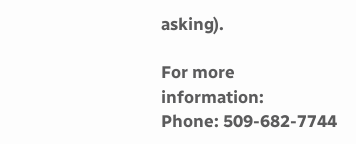asking).

For more information:
Phone: 509-682-7744